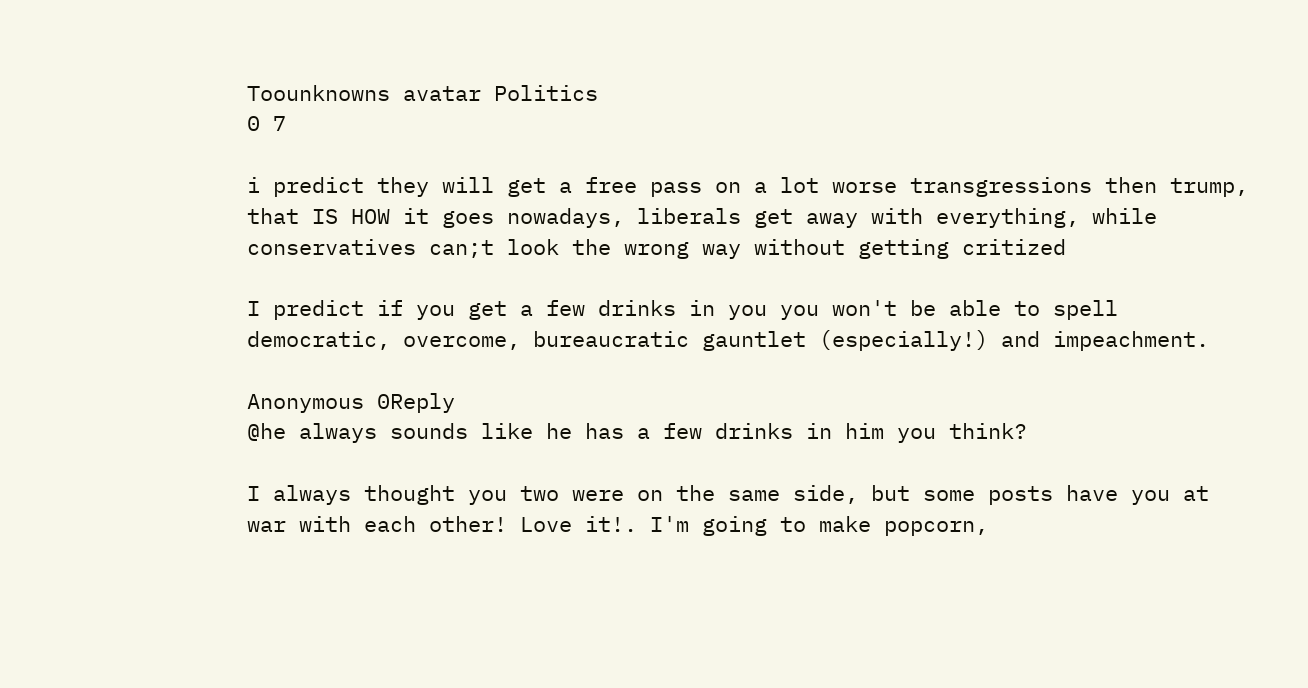Toounknowns avatar Politics
0 7

i predict they will get a free pass on a lot worse transgressions then trump, that IS HOW it goes nowadays, liberals get away with everything, while conservatives can;t look the wrong way without getting critized

I predict if you get a few drinks in you you won't be able to spell democratic, overcome, bureaucratic gauntlet (especially!) and impeachment.

Anonymous 0Reply
@he always sounds like he has a few drinks in him you think?

I always thought you two were on the same side, but some posts have you at war with each other! Love it!. I'm going to make popcorn,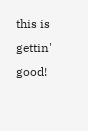this is gettin' good!